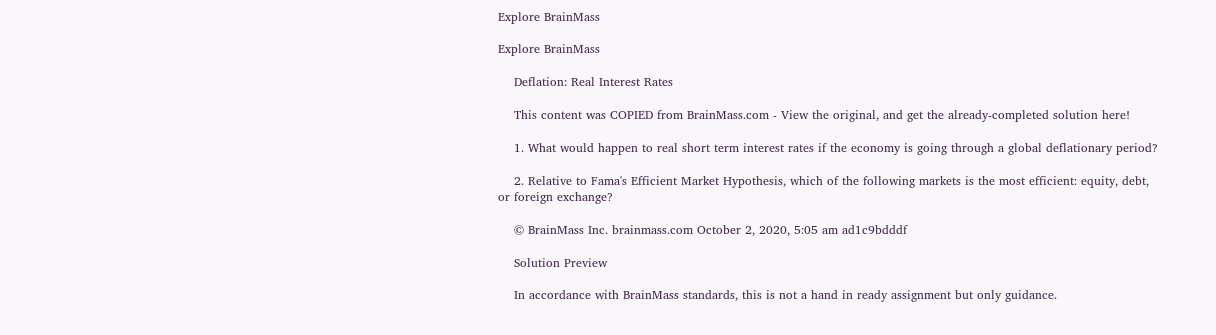Explore BrainMass

Explore BrainMass

    Deflation: Real Interest Rates

    This content was COPIED from BrainMass.com - View the original, and get the already-completed solution here!

    1. What would happen to real short term interest rates if the economy is going through a global deflationary period?

    2. Relative to Fama's Efficient Market Hypothesis, which of the following markets is the most efficient: equity, debt, or foreign exchange?

    © BrainMass Inc. brainmass.com October 2, 2020, 5:05 am ad1c9bdddf

    Solution Preview

    In accordance with BrainMass standards, this is not a hand in ready assignment but only guidance.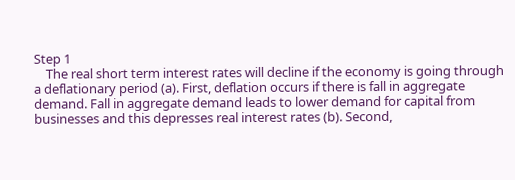Step 1
    The real short term interest rates will decline if the economy is going through a deflationary period (a). First, deflation occurs if there is fall in aggregate demand. Fall in aggregate demand leads to lower demand for capital from businesses and this depresses real interest rates (b). Second,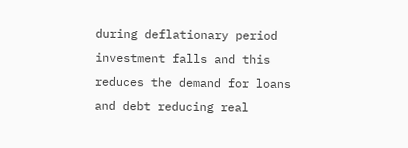during deflationary period investment falls and this reduces the demand for loans and debt reducing real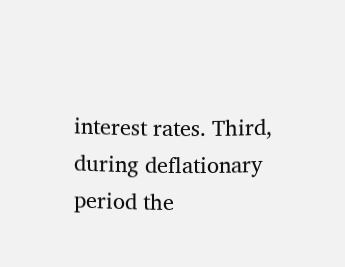interest rates. Third, during deflationary period the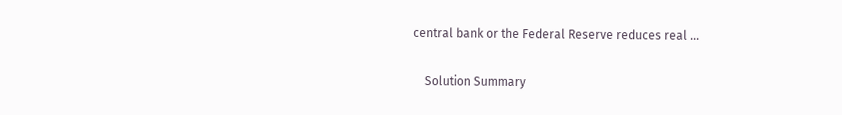central bank or the Federal Reserve reduces real ...

    Solution Summary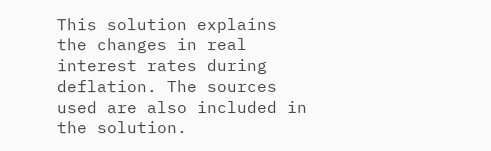This solution explains the changes in real interest rates during deflation. The sources used are also included in the solution.